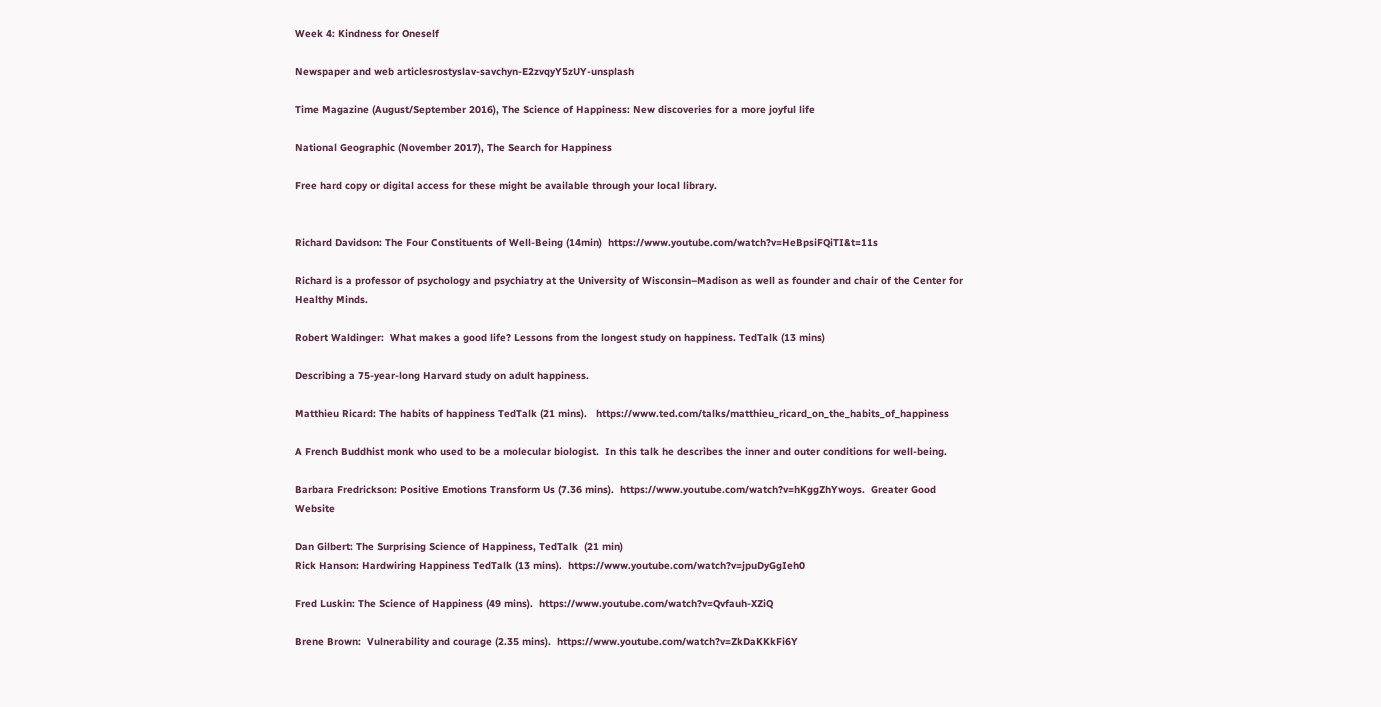Week 4: Kindness for Oneself

Newspaper and web articlesrostyslav-savchyn-E2zvqyY5zUY-unsplash

Time Magazine (August/September 2016), The Science of Happiness: New discoveries for a more joyful life

National Geographic (November 2017), The Search for Happiness

Free hard copy or digital access for these might be available through your local library.


Richard Davidson: The Four Constituents of Well-Being (14min)  https://www.youtube.com/watch?v=HeBpsiFQiTI&t=11s

Richard is a professor of psychology and psychiatry at the University of Wisconsin–Madison as well as founder and chair of the Center for Healthy Minds.

Robert Waldinger:  What makes a good life? Lessons from the longest study on happiness. TedTalk (13 mins)

Describing a 75-year-long Harvard study on adult happiness.

Matthieu Ricard: The habits of happiness TedTalk (21 mins).   https://www.ted.com/talks/matthieu_ricard_on_the_habits_of_happiness

A French Buddhist monk who used to be a molecular biologist.  In this talk he describes the inner and outer conditions for well-being.

Barbara Fredrickson: Positive Emotions Transform Us (7.36 mins).  https://www.youtube.com/watch?v=hKggZhYwoys.  Greater Good Website

Dan Gilbert: The Surprising Science of Happiness, TedTalk  (21 min)
Rick Hanson: Hardwiring Happiness TedTalk (13 mins).  https://www.youtube.com/watch?v=jpuDyGgIeh0

Fred Luskin: The Science of Happiness (49 mins).  https://www.youtube.com/watch?v=Qvfauh-XZiQ

Brene Brown:  Vulnerability and courage (2.35 mins).  https://www.youtube.com/watch?v=ZkDaKKkFi6Y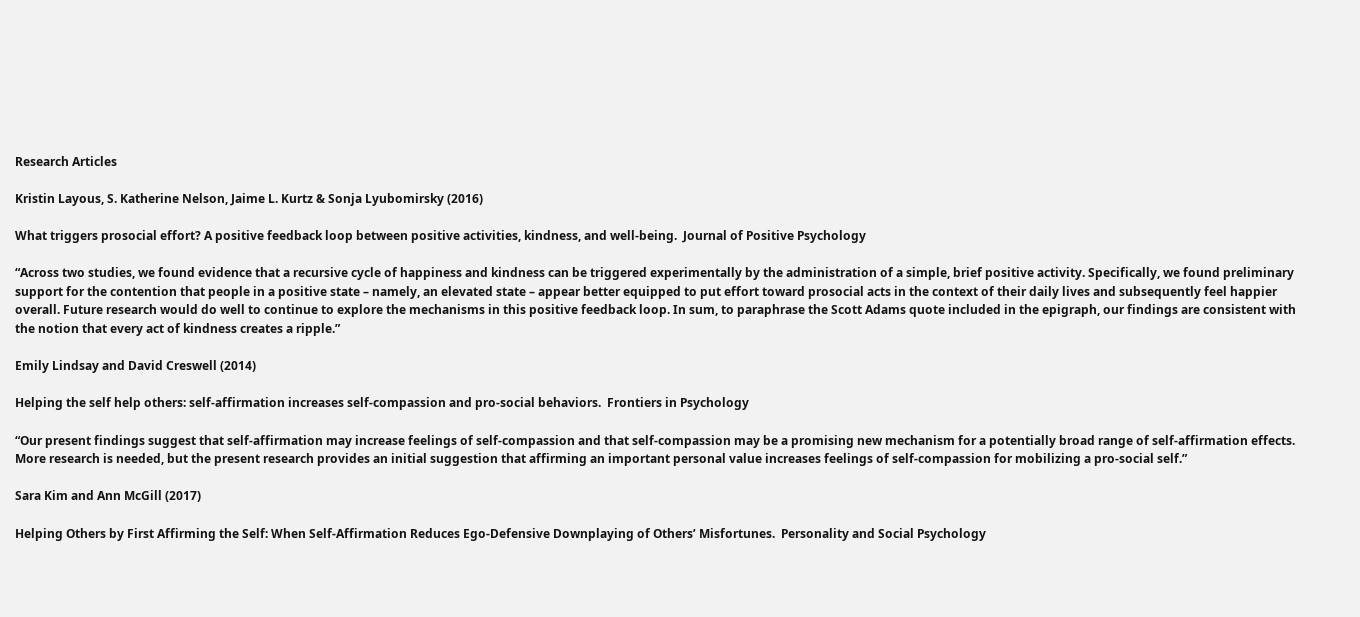Research Articles

Kristin Layous, S. Katherine Nelson, Jaime L. Kurtz & Sonja Lyubomirsky (2016)

What triggers prosocial effort? A positive feedback loop between positive activities, kindness, and well-being.  Journal of Positive Psychology

“Across two studies, we found evidence that a recursive cycle of happiness and kindness can be triggered experimentally by the administration of a simple, brief positive activity. Specifically, we found preliminary support for the contention that people in a positive state – namely, an elevated state – appear better equipped to put effort toward prosocial acts in the context of their daily lives and subsequently feel happier overall. Future research would do well to continue to explore the mechanisms in this positive feedback loop. In sum, to paraphrase the Scott Adams quote included in the epigraph, our findings are consistent with the notion that every act of kindness creates a ripple.”

Emily Lindsay and David Creswell (2014)

Helping the self help others: self-affirmation increases self-compassion and pro-social behaviors.  Frontiers in Psychology

“Our present findings suggest that self-affirmation may increase feelings of self-compassion and that self-compassion may be a promising new mechanism for a potentially broad range of self-affirmation effects. More research is needed, but the present research provides an initial suggestion that affirming an important personal value increases feelings of self-compassion for mobilizing a pro-social self.”

Sara Kim and Ann McGill (2017)

Helping Others by First Affirming the Self: When Self-Affirmation Reduces Ego-Defensive Downplaying of Others’ Misfortunes.  Personality and Social Psychology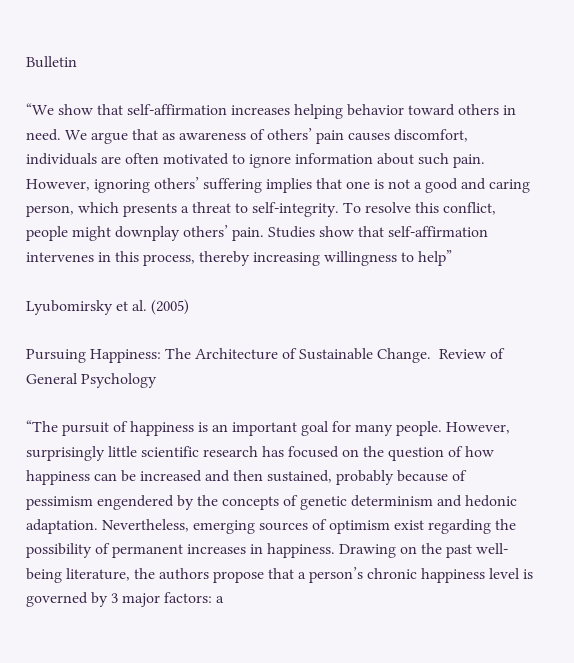Bulletin

“We show that self-affirmation increases helping behavior toward others in need. We argue that as awareness of others’ pain causes discomfort, individuals are often motivated to ignore information about such pain. However, ignoring others’ suffering implies that one is not a good and caring person, which presents a threat to self-integrity. To resolve this conflict, people might downplay others’ pain. Studies show that self-affirmation intervenes in this process, thereby increasing willingness to help”

Lyubomirsky et al. (2005)

Pursuing Happiness: The Architecture of Sustainable Change.  Review of General Psychology

“The pursuit of happiness is an important goal for many people. However, surprisingly little scientific research has focused on the question of how happiness can be increased and then sustained, probably because of pessimism engendered by the concepts of genetic determinism and hedonic adaptation. Nevertheless, emerging sources of optimism exist regarding the possibility of permanent increases in happiness. Drawing on the past well-being literature, the authors propose that a person’s chronic happiness level is governed by 3 major factors: a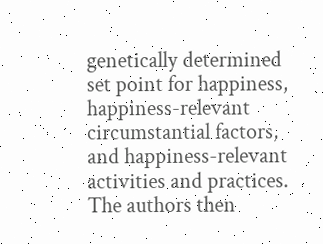genetically determined set point for happiness, happiness-relevant circumstantial factors, and happiness-relevant activities and practices. The authors then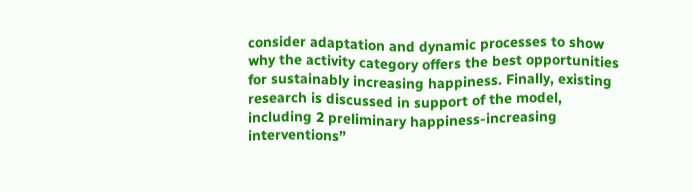consider adaptation and dynamic processes to show why the activity category offers the best opportunities for sustainably increasing happiness. Finally, existing research is discussed in support of the model, including 2 preliminary happiness-increasing interventions”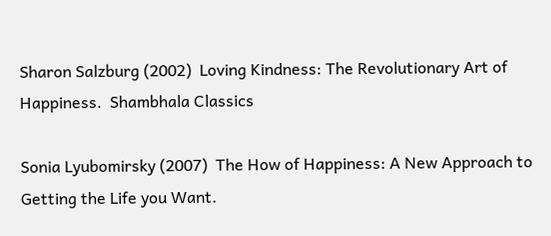Sharon Salzburg (2002)  Loving Kindness: The Revolutionary Art of Happiness.  Shambhala Classics

Sonia Lyubomirsky (2007)  The How of Happiness: A New Approach to Getting the Life you Want.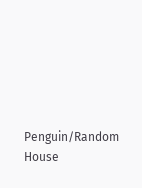Penguin/Random House